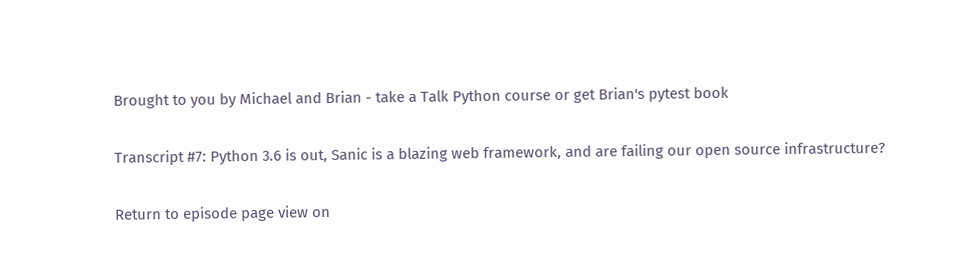Brought to you by Michael and Brian - take a Talk Python course or get Brian's pytest book

Transcript #7: Python 3.6 is out, Sanic is a blazing web framework, and are failing our open source infrastructure?

Return to episode page view on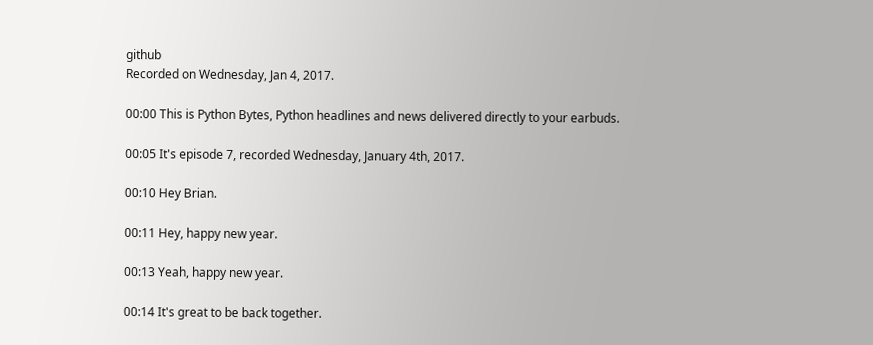github
Recorded on Wednesday, Jan 4, 2017.

00:00 This is Python Bytes, Python headlines and news delivered directly to your earbuds.

00:05 It's episode 7, recorded Wednesday, January 4th, 2017.

00:10 Hey Brian.

00:11 Hey, happy new year.

00:13 Yeah, happy new year.

00:14 It's great to be back together.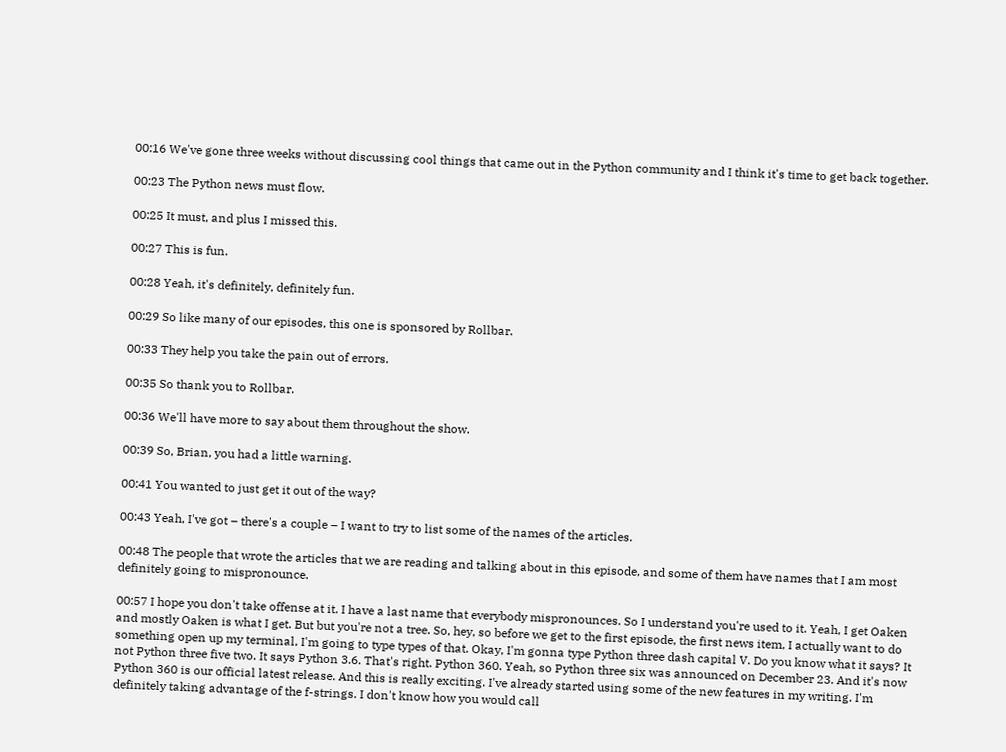00:16 We've gone three weeks without discussing cool things that came out in the Python community and I think it's time to get back together.

00:23 The Python news must flow.

00:25 It must, and plus I missed this.

00:27 This is fun.

00:28 Yeah, it's definitely, definitely fun.

00:29 So like many of our episodes, this one is sponsored by Rollbar.

00:33 They help you take the pain out of errors.

00:35 So thank you to Rollbar.

00:36 We'll have more to say about them throughout the show.

00:39 So, Brian, you had a little warning.

00:41 You wanted to just get it out of the way?

00:43 Yeah, I've got – there's a couple – I want to try to list some of the names of the articles.

00:48 The people that wrote the articles that we are reading and talking about in this episode, and some of them have names that I am most definitely going to mispronounce.

00:57 I hope you don't take offense at it. I have a last name that everybody mispronounces. So I understand you're used to it. Yeah, I get Oaken and mostly Oaken is what I get. But but you're not a tree. So, hey, so before we get to the first episode, the first news item, I actually want to do something open up my terminal, I'm going to type types of that. Okay, I'm gonna type Python three dash capital V. Do you know what it says? It not Python three five two. It says Python 3.6. That's right. Python 360. Yeah, so Python three six was announced on December 23. And it's now Python 360 is our official latest release. And this is really exciting. I've already started using some of the new features in my writing. I'm definitely taking advantage of the f-strings. I don't know how you would call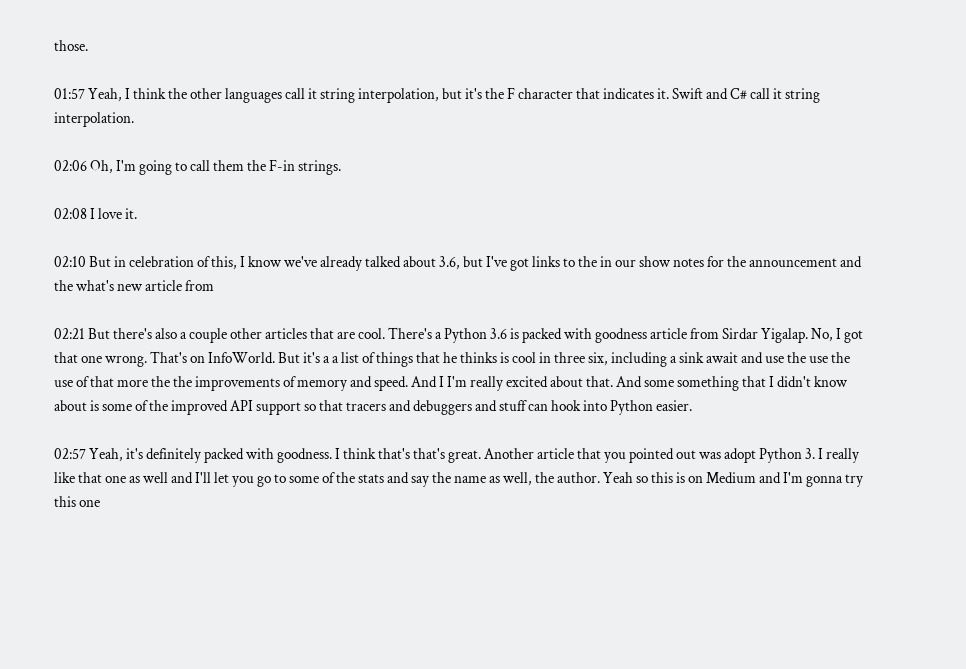those.

01:57 Yeah, I think the other languages call it string interpolation, but it's the F character that indicates it. Swift and C# call it string interpolation.

02:06 Oh, I'm going to call them the F-in strings.

02:08 I love it.

02:10 But in celebration of this, I know we've already talked about 3.6, but I've got links to the in our show notes for the announcement and the what's new article from

02:21 But there's also a couple other articles that are cool. There's a Python 3.6 is packed with goodness article from Sirdar Yigalap. No, I got that one wrong. That's on InfoWorld. But it's a a list of things that he thinks is cool in three six, including a sink await and use the use the use of that more the the improvements of memory and speed. And I I'm really excited about that. And some something that I didn't know about is some of the improved API support so that tracers and debuggers and stuff can hook into Python easier.

02:57 Yeah, it's definitely packed with goodness. I think that's that's great. Another article that you pointed out was adopt Python 3. I really like that one as well and I'll let you go to some of the stats and say the name as well, the author. Yeah so this is on Medium and I'm gonna try this one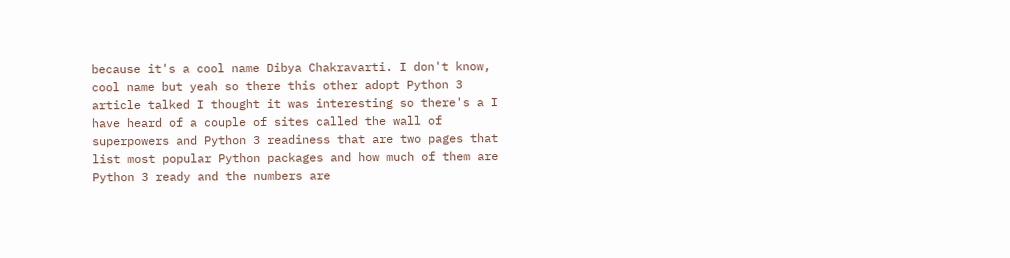because it's a cool name Dibya Chakravarti. I don't know, cool name but yeah so there this other adopt Python 3 article talked I thought it was interesting so there's a I have heard of a couple of sites called the wall of superpowers and Python 3 readiness that are two pages that list most popular Python packages and how much of them are Python 3 ready and the numbers are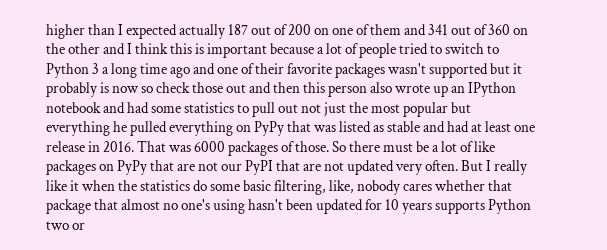higher than I expected actually 187 out of 200 on one of them and 341 out of 360 on the other and I think this is important because a lot of people tried to switch to Python 3 a long time ago and one of their favorite packages wasn't supported but it probably is now so check those out and then this person also wrote up an IPython notebook and had some statistics to pull out not just the most popular but everything he pulled everything on PyPy that was listed as stable and had at least one release in 2016. That was 6000 packages of those. So there must be a lot of like packages on PyPy that are not our PyPI that are not updated very often. But I really like it when the statistics do some basic filtering, like, nobody cares whether that package that almost no one's using hasn't been updated for 10 years supports Python two or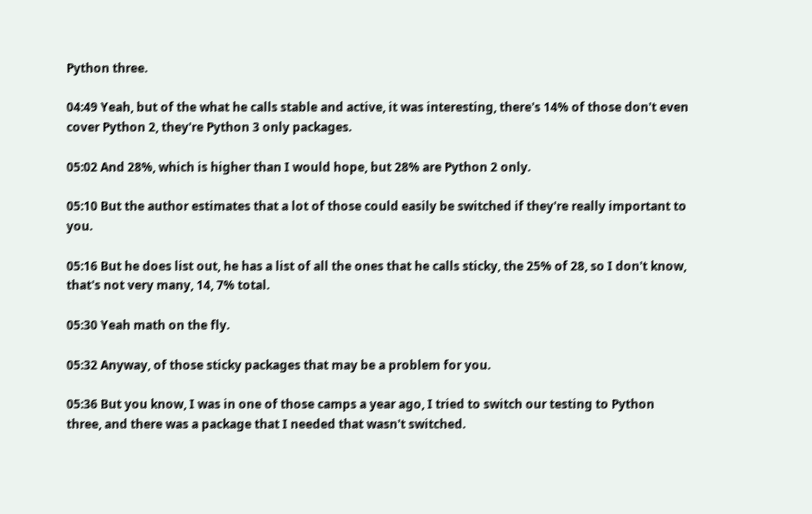Python three.

04:49 Yeah, but of the what he calls stable and active, it was interesting, there's 14% of those don't even cover Python 2, they're Python 3 only packages.

05:02 And 28%, which is higher than I would hope, but 28% are Python 2 only.

05:10 But the author estimates that a lot of those could easily be switched if they're really important to you.

05:16 But he does list out, he has a list of all the ones that he calls sticky, the 25% of 28, so I don't know, that's not very many, 14, 7% total.

05:30 Yeah math on the fly.

05:32 Anyway, of those sticky packages that may be a problem for you.

05:36 But you know, I was in one of those camps a year ago, I tried to switch our testing to Python three, and there was a package that I needed that wasn't switched.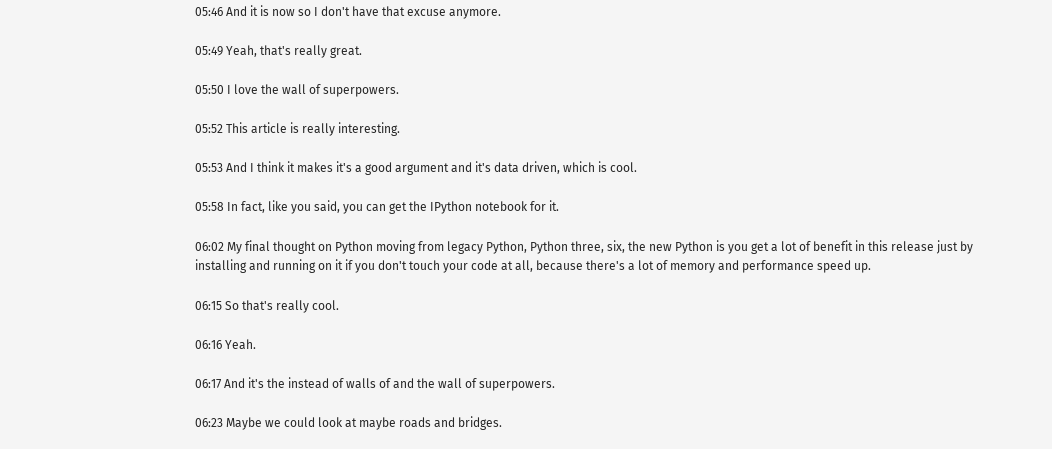05:46 And it is now so I don't have that excuse anymore.

05:49 Yeah, that's really great.

05:50 I love the wall of superpowers.

05:52 This article is really interesting.

05:53 And I think it makes it's a good argument and it's data driven, which is cool.

05:58 In fact, like you said, you can get the IPython notebook for it.

06:02 My final thought on Python moving from legacy Python, Python three, six, the new Python is you get a lot of benefit in this release just by installing and running on it if you don't touch your code at all, because there's a lot of memory and performance speed up.

06:15 So that's really cool.

06:16 Yeah.

06:17 And it's the instead of walls of and the wall of superpowers.

06:23 Maybe we could look at maybe roads and bridges.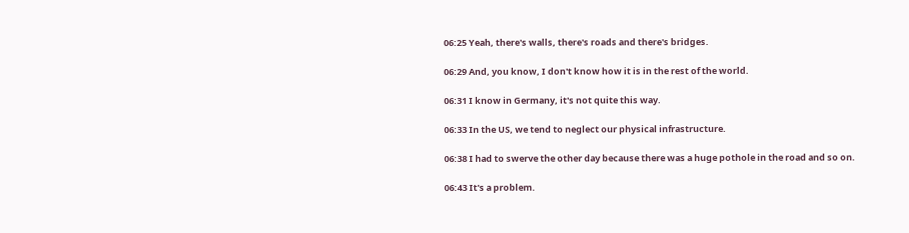06:25 Yeah, there's walls, there's roads and there's bridges.

06:29 And, you know, I don't know how it is in the rest of the world.

06:31 I know in Germany, it's not quite this way.

06:33 In the US, we tend to neglect our physical infrastructure.

06:38 I had to swerve the other day because there was a huge pothole in the road and so on.

06:43 It's a problem.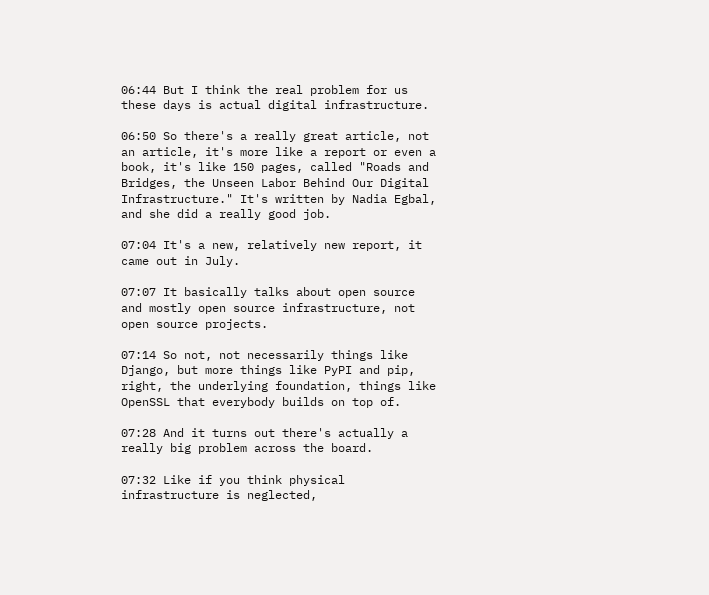06:44 But I think the real problem for us these days is actual digital infrastructure.

06:50 So there's a really great article, not an article, it's more like a report or even a book, it's like 150 pages, called "Roads and Bridges, the Unseen Labor Behind Our Digital Infrastructure." It's written by Nadia Egbal, and she did a really good job.

07:04 It's a new, relatively new report, it came out in July.

07:07 It basically talks about open source and mostly open source infrastructure, not open source projects.

07:14 So not, not necessarily things like Django, but more things like PyPI and pip, right, the underlying foundation, things like OpenSSL that everybody builds on top of.

07:28 And it turns out there's actually a really big problem across the board.

07:32 Like if you think physical infrastructure is neglected,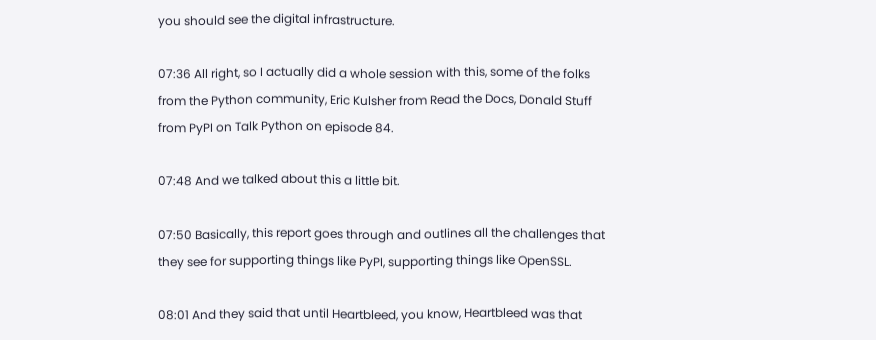you should see the digital infrastructure.

07:36 All right, so I actually did a whole session with this, some of the folks from the Python community, Eric Kulsher from Read the Docs, Donald Stuff from PyPI on Talk Python on episode 84.

07:48 And we talked about this a little bit.

07:50 Basically, this report goes through and outlines all the challenges that they see for supporting things like PyPI, supporting things like OpenSSL.

08:01 And they said that until Heartbleed, you know, Heartbleed was that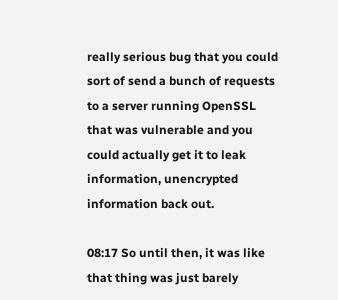really serious bug that you could sort of send a bunch of requests to a server running OpenSSL that was vulnerable and you could actually get it to leak information, unencrypted information back out.

08:17 So until then, it was like that thing was just barely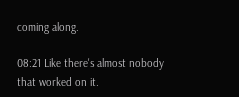coming along.

08:21 Like there's almost nobody that worked on it.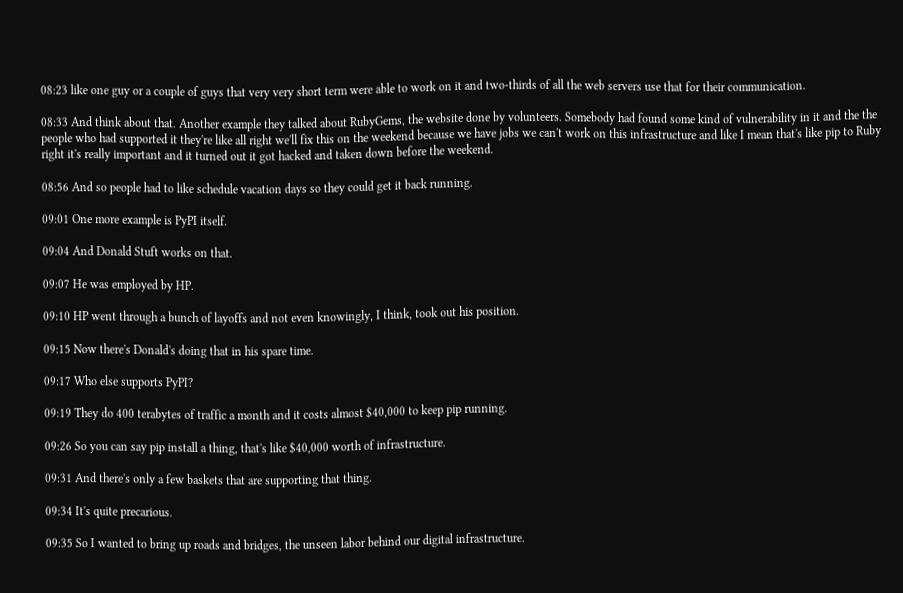08:23 like one guy or a couple of guys that very very short term were able to work on it and two-thirds of all the web servers use that for their communication.

08:33 And think about that. Another example they talked about RubyGems, the website done by volunteers. Somebody had found some kind of vulnerability in it and the the people who had supported it they're like all right we'll fix this on the weekend because we have jobs we can't work on this infrastructure and like I mean that's like pip to Ruby right it's really important and it turned out it got hacked and taken down before the weekend.

08:56 And so people had to like schedule vacation days so they could get it back running.

09:01 One more example is PyPI itself.

09:04 And Donald Stuft works on that.

09:07 He was employed by HP.

09:10 HP went through a bunch of layoffs and not even knowingly, I think, took out his position.

09:15 Now there's Donald's doing that in his spare time.

09:17 Who else supports PyPI?

09:19 They do 400 terabytes of traffic a month and it costs almost $40,000 to keep pip running.

09:26 So you can say pip install a thing, that's like $40,000 worth of infrastructure.

09:31 And there's only a few baskets that are supporting that thing.

09:34 It's quite precarious.

09:35 So I wanted to bring up roads and bridges, the unseen labor behind our digital infrastructure.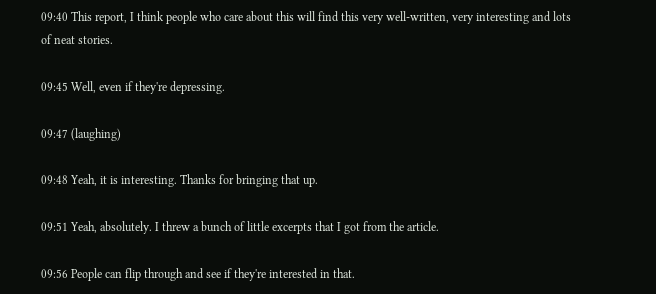09:40 This report, I think people who care about this will find this very well-written, very interesting and lots of neat stories.

09:45 Well, even if they're depressing.

09:47 (laughing)

09:48 Yeah, it is interesting. Thanks for bringing that up.

09:51 Yeah, absolutely. I threw a bunch of little excerpts that I got from the article.

09:56 People can flip through and see if they're interested in that.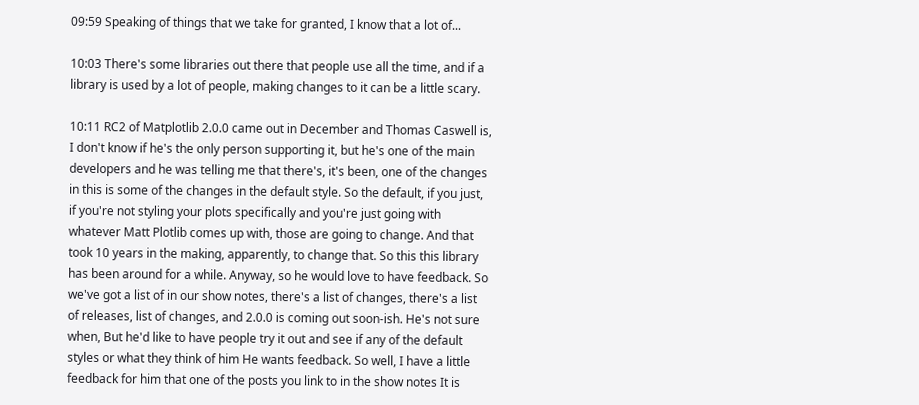09:59 Speaking of things that we take for granted, I know that a lot of...

10:03 There's some libraries out there that people use all the time, and if a library is used by a lot of people, making changes to it can be a little scary.

10:11 RC2 of Matplotlib 2.0.0 came out in December and Thomas Caswell is, I don't know if he's the only person supporting it, but he's one of the main developers and he was telling me that there's, it's been, one of the changes in this is some of the changes in the default style. So the default, if you just, if you're not styling your plots specifically and you're just going with whatever Matt Plotlib comes up with, those are going to change. And that took 10 years in the making, apparently, to change that. So this this library has been around for a while. Anyway, so he would love to have feedback. So we've got a list of in our show notes, there's a list of changes, there's a list of releases, list of changes, and 2.0.0 is coming out soon-ish. He's not sure when, But he'd like to have people try it out and see if any of the default styles or what they think of him He wants feedback. So well, I have a little feedback for him that one of the posts you link to in the show notes It is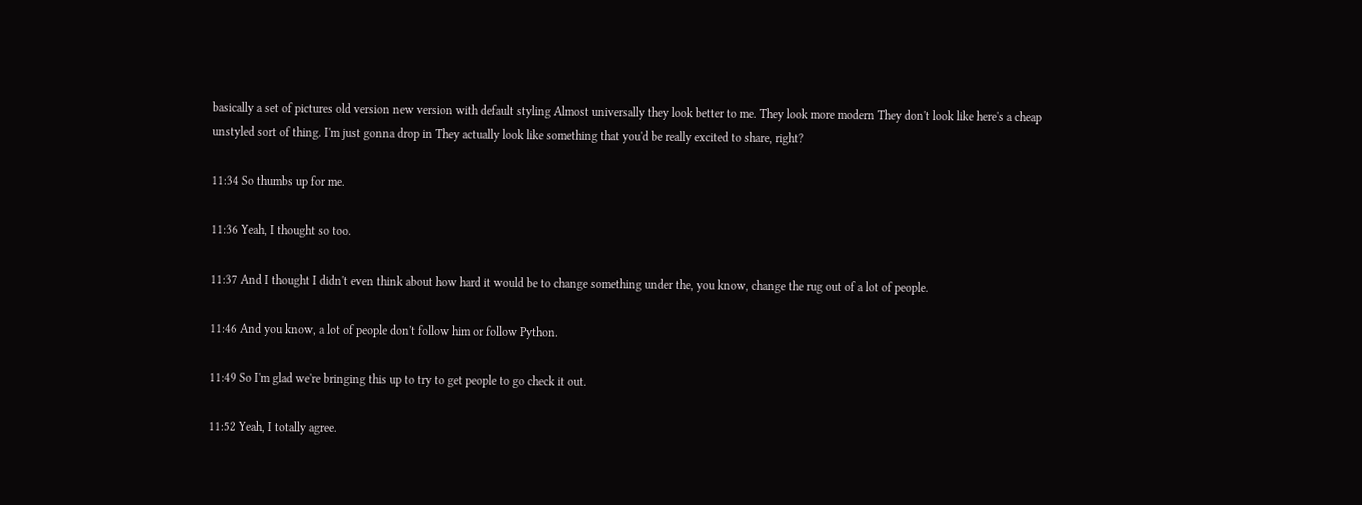basically a set of pictures old version new version with default styling Almost universally they look better to me. They look more modern They don't look like here's a cheap unstyled sort of thing. I'm just gonna drop in They actually look like something that you'd be really excited to share, right?

11:34 So thumbs up for me.

11:36 Yeah, I thought so too.

11:37 And I thought I didn't even think about how hard it would be to change something under the, you know, change the rug out of a lot of people.

11:46 And you know, a lot of people don't follow him or follow Python.

11:49 So I'm glad we're bringing this up to try to get people to go check it out.

11:52 Yeah, I totally agree.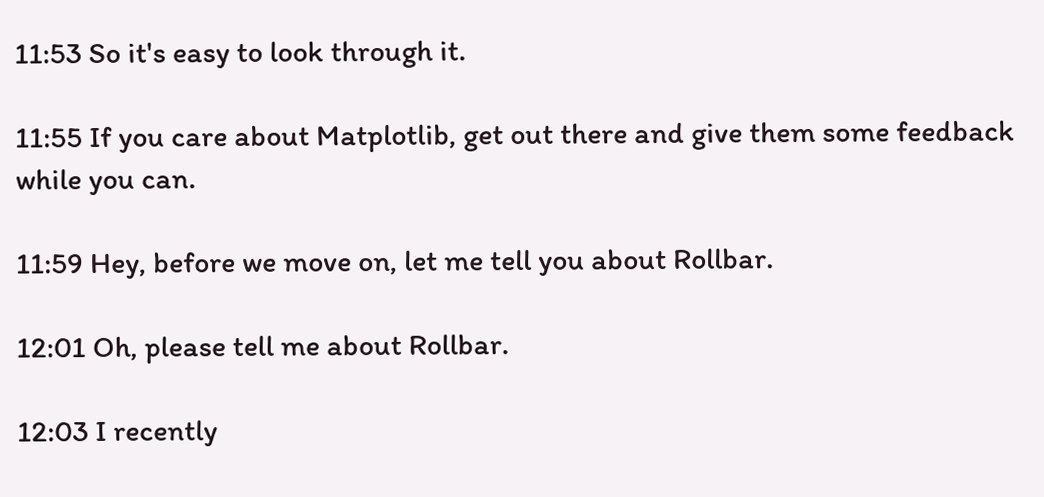11:53 So it's easy to look through it.

11:55 If you care about Matplotlib, get out there and give them some feedback while you can.

11:59 Hey, before we move on, let me tell you about Rollbar.

12:01 Oh, please tell me about Rollbar.

12:03 I recently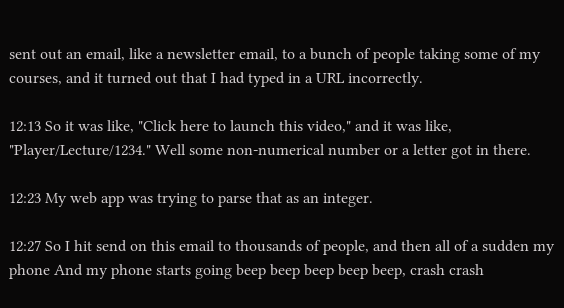sent out an email, like a newsletter email, to a bunch of people taking some of my courses, and it turned out that I had typed in a URL incorrectly.

12:13 So it was like, "Click here to launch this video," and it was like, "Player/Lecture/1234." Well some non-numerical number or a letter got in there.

12:23 My web app was trying to parse that as an integer.

12:27 So I hit send on this email to thousands of people, and then all of a sudden my phone And my phone starts going beep beep beep beep beep, crash crash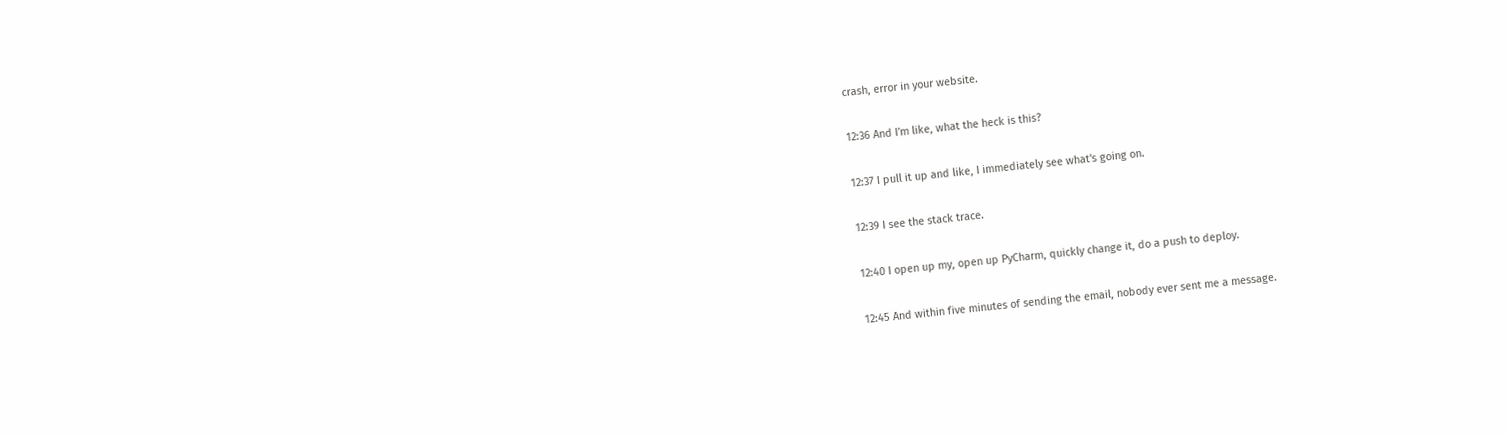crash, error in your website.

12:36 And I'm like, what the heck is this?

12:37 I pull it up and like, I immediately see what's going on.

12:39 I see the stack trace.

12:40 I open up my, open up PyCharm, quickly change it, do a push to deploy.

12:45 And within five minutes of sending the email, nobody ever sent me a message.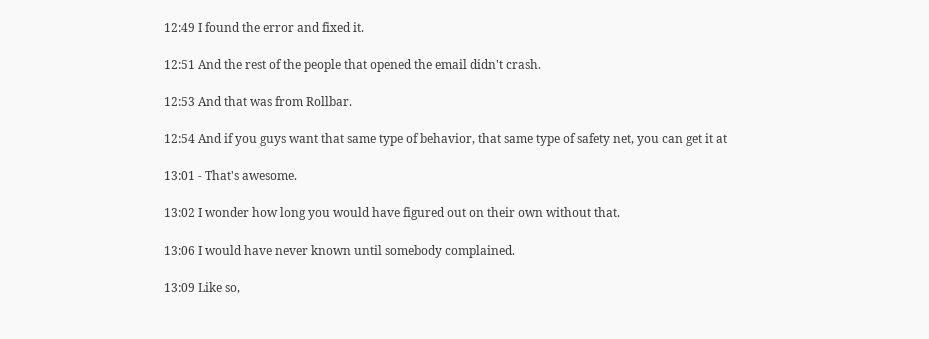12:49 I found the error and fixed it.

12:51 And the rest of the people that opened the email didn't crash.

12:53 And that was from Rollbar.

12:54 And if you guys want that same type of behavior, that same type of safety net, you can get it at

13:01 - That's awesome.

13:02 I wonder how long you would have figured out on their own without that.

13:06 I would have never known until somebody complained.

13:09 Like so,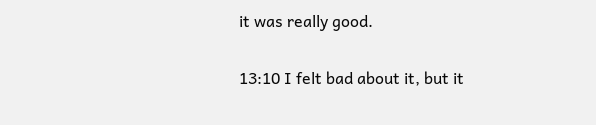it was really good.

13:10 I felt bad about it, but it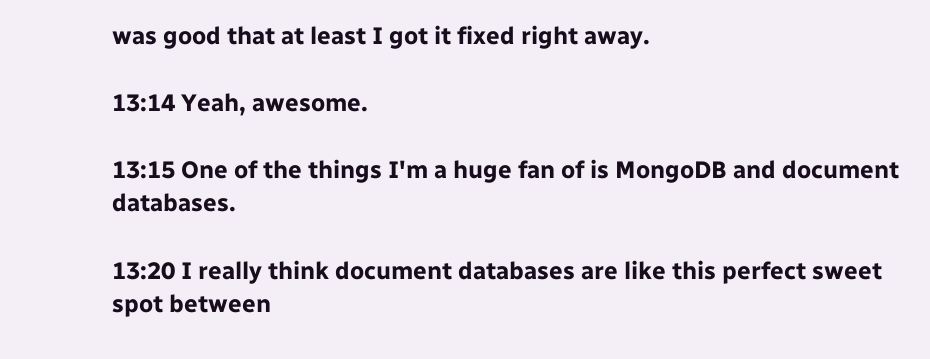was good that at least I got it fixed right away.

13:14 Yeah, awesome.

13:15 One of the things I'm a huge fan of is MongoDB and document databases.

13:20 I really think document databases are like this perfect sweet spot between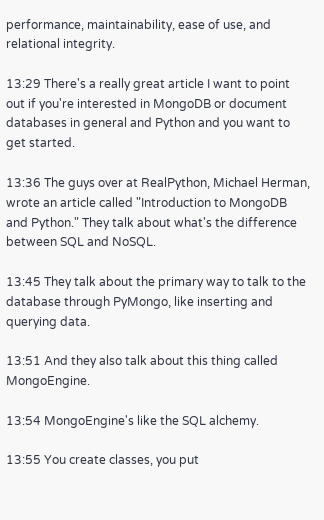performance, maintainability, ease of use, and relational integrity.

13:29 There's a really great article I want to point out if you're interested in MongoDB or document databases in general and Python and you want to get started.

13:36 The guys over at RealPython, Michael Herman, wrote an article called "Introduction to MongoDB and Python." They talk about what's the difference between SQL and NoSQL.

13:45 They talk about the primary way to talk to the database through PyMongo, like inserting and querying data.

13:51 And they also talk about this thing called MongoEngine.

13:54 MongoEngine's like the SQL alchemy.

13:55 You create classes, you put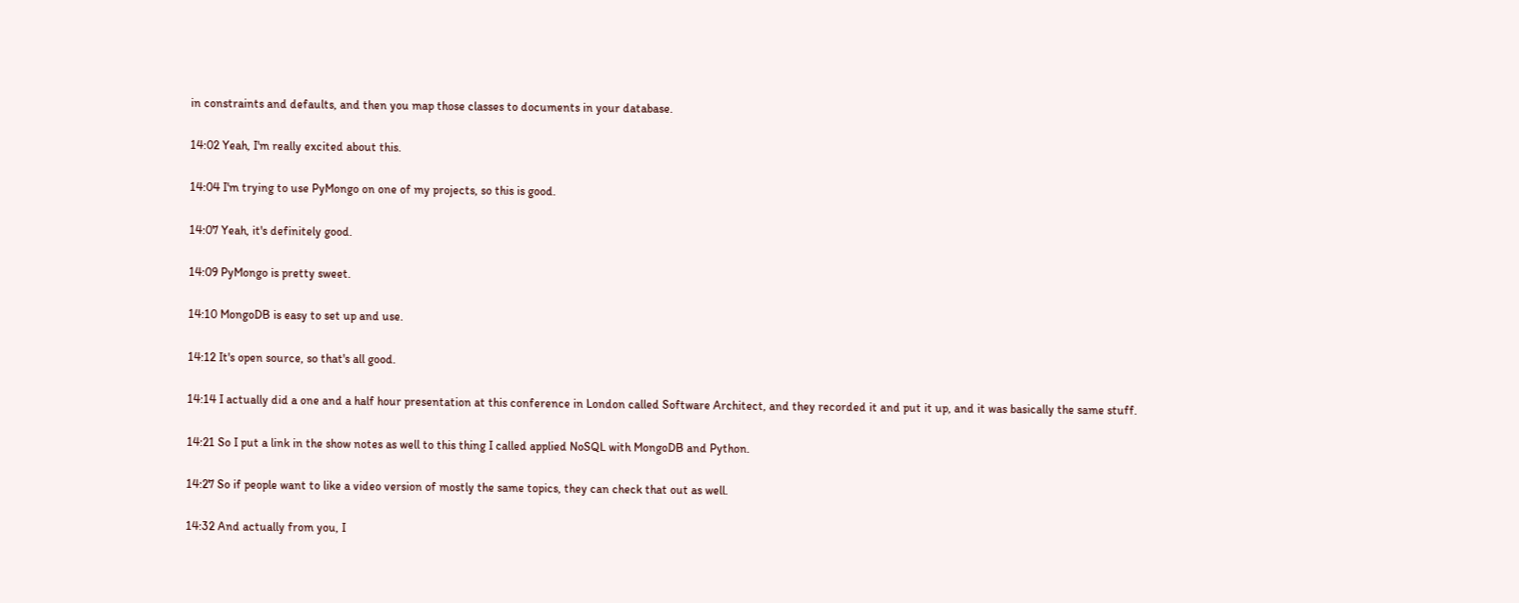in constraints and defaults, and then you map those classes to documents in your database.

14:02 Yeah, I'm really excited about this.

14:04 I'm trying to use PyMongo on one of my projects, so this is good.

14:07 Yeah, it's definitely good.

14:09 PyMongo is pretty sweet.

14:10 MongoDB is easy to set up and use.

14:12 It's open source, so that's all good.

14:14 I actually did a one and a half hour presentation at this conference in London called Software Architect, and they recorded it and put it up, and it was basically the same stuff.

14:21 So I put a link in the show notes as well to this thing I called applied NoSQL with MongoDB and Python.

14:27 So if people want to like a video version of mostly the same topics, they can check that out as well.

14:32 And actually from you, I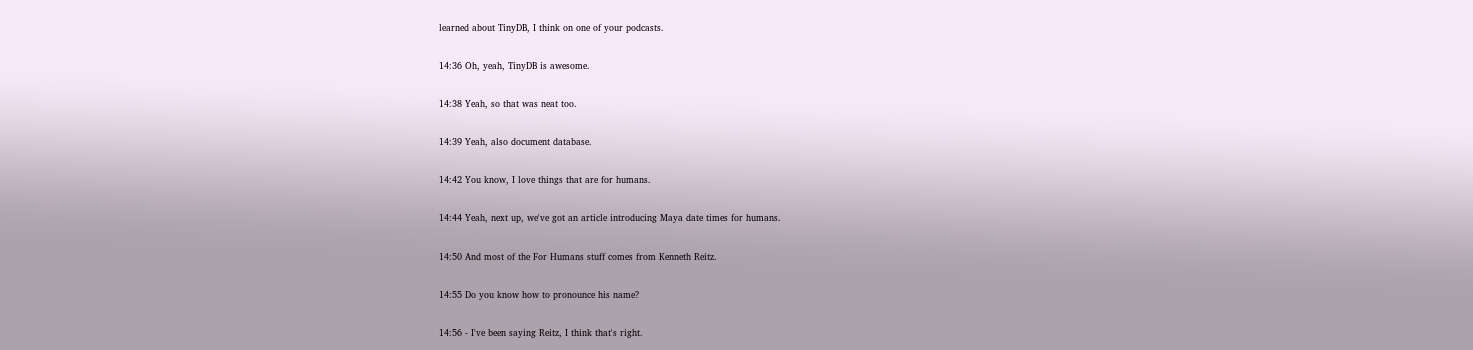learned about TinyDB, I think on one of your podcasts.

14:36 Oh, yeah, TinyDB is awesome.

14:38 Yeah, so that was neat too.

14:39 Yeah, also document database.

14:42 You know, I love things that are for humans.

14:44 Yeah, next up, we've got an article introducing Maya date times for humans.

14:50 And most of the For Humans stuff comes from Kenneth Reitz.

14:55 Do you know how to pronounce his name?

14:56 - I've been saying Reitz, I think that's right.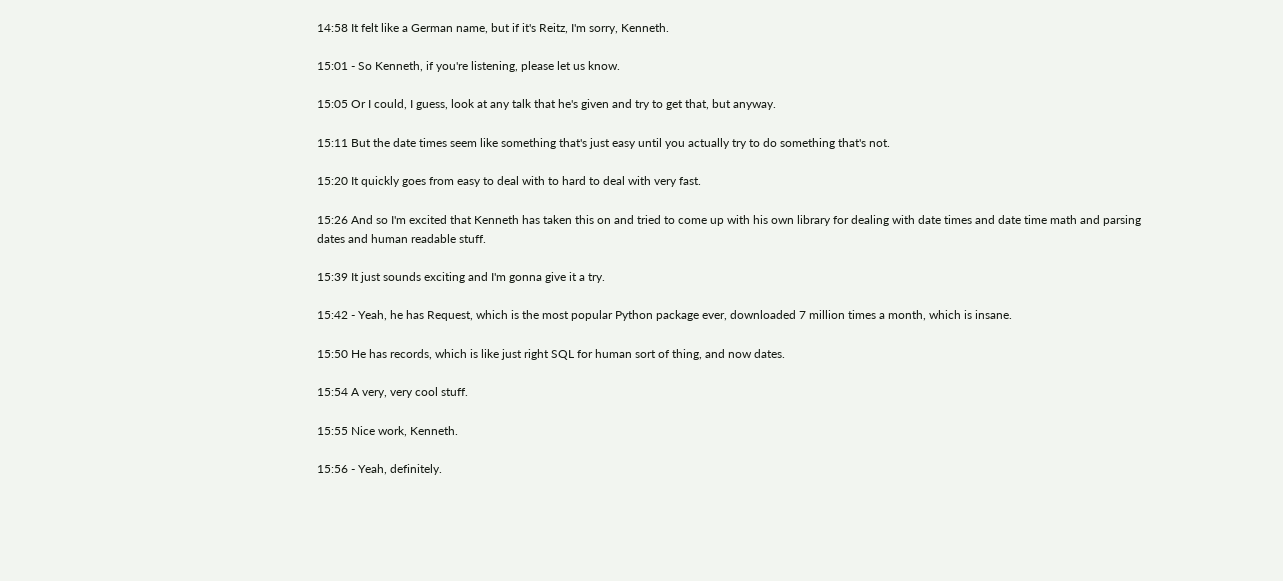14:58 It felt like a German name, but if it's Reitz, I'm sorry, Kenneth.

15:01 - So Kenneth, if you're listening, please let us know.

15:05 Or I could, I guess, look at any talk that he's given and try to get that, but anyway.

15:11 But the date times seem like something that's just easy until you actually try to do something that's not.

15:20 It quickly goes from easy to deal with to hard to deal with very fast.

15:26 And so I'm excited that Kenneth has taken this on and tried to come up with his own library for dealing with date times and date time math and parsing dates and human readable stuff.

15:39 It just sounds exciting and I'm gonna give it a try.

15:42 - Yeah, he has Request, which is the most popular Python package ever, downloaded 7 million times a month, which is insane.

15:50 He has records, which is like just right SQL for human sort of thing, and now dates.

15:54 A very, very cool stuff.

15:55 Nice work, Kenneth.

15:56 - Yeah, definitely.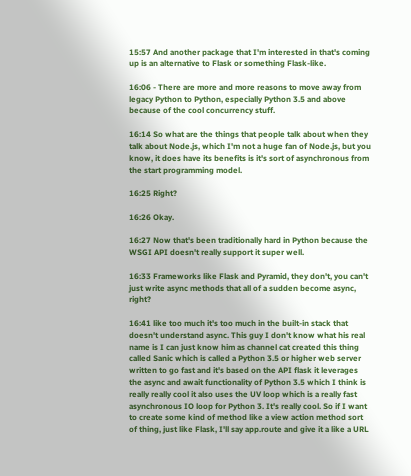15:57 And another package that I'm interested in that's coming up is an alternative to Flask or something Flask-like.

16:06 - There are more and more reasons to move away from legacy Python to Python, especially Python 3.5 and above because of the cool concurrency stuff.

16:14 So what are the things that people talk about when they talk about Node.js, which I'm not a huge fan of Node.js, but you know, it does have its benefits is it's sort of asynchronous from the start programming model.

16:25 Right?

16:26 Okay.

16:27 Now that's been traditionally hard in Python because the WSGI API doesn't really support it super well.

16:33 Frameworks like Flask and Pyramid, they don't, you can't just write async methods that all of a sudden become async, right?

16:41 like too much it's too much in the built-in stack that doesn't understand async. This guy I don't know what his real name is I can just know him as channel cat created this thing called Sanic which is called a Python 3.5 or higher web server written to go fast and it's based on the API flask it leverages the async and await functionality of Python 3.5 which I think is really really cool it also uses the UV loop which is a really fast asynchronous IO loop for Python 3. It's really cool. So if I want to create some kind of method like a view action method sort of thing, just like Flask, I'll say app.route and give it a like a URL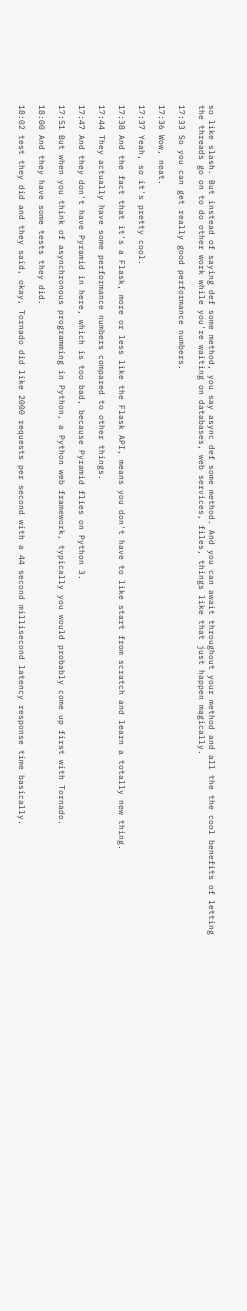so like slash. But instead of saying def some method, you say async def some method. And you can await throughout your method and all the the cool benefits of letting the threads go on to do other work while you're waiting on databases, web services, files, things like that just happen magically.

17:33 So you can get really good performance numbers.

17:36 Wow, neat.

17:37 Yeah, so it's pretty cool.

17:38 And the fact that it's a Flask, more or less like the Flask API, means you don't have to like start from scratch and learn a totally new thing.

17:44 They actually have some performance numbers compared to other things.

17:47 And they don't have Pyramid in here, which is too bad, because Pyramid flies on Python 3.

17:51 But when you think of asynchronous programming in Python, a Python web framework, typically you would probably come up first with Tornado.

18:00 And they have some tests they did.

18:02 test they did and they said, okay, Tornado did like 2000 requests per second with a 44 second millisecond latency response time basically.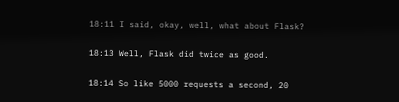18:11 I said, okay, well, what about Flask?

18:13 Well, Flask did twice as good.

18:14 So like 5000 requests a second, 20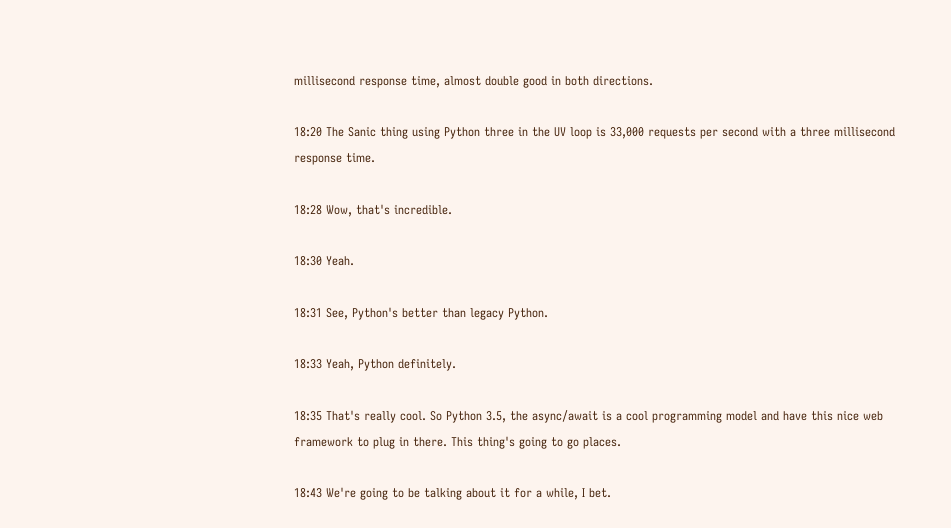millisecond response time, almost double good in both directions.

18:20 The Sanic thing using Python three in the UV loop is 33,000 requests per second with a three millisecond response time.

18:28 Wow, that's incredible.

18:30 Yeah.

18:31 See, Python's better than legacy Python.

18:33 Yeah, Python definitely.

18:35 That's really cool. So Python 3.5, the async/await is a cool programming model and have this nice web framework to plug in there. This thing's going to go places.

18:43 We're going to be talking about it for a while, I bet.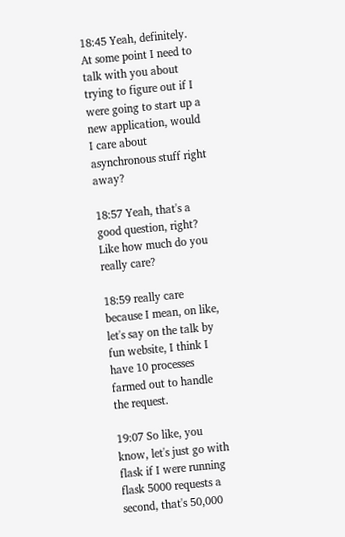18:45 Yeah, definitely. At some point I need to talk with you about trying to figure out if I were going to start up a new application, would I care about asynchronous stuff right away?

18:57 Yeah, that's a good question, right? Like how much do you really care?

18:59 really care because I mean, on like, let's say on the talk by fun website, I think I have 10 processes farmed out to handle the request.

19:07 So like, you know, let's just go with flask if I were running flask 5000 requests a second, that's 50,000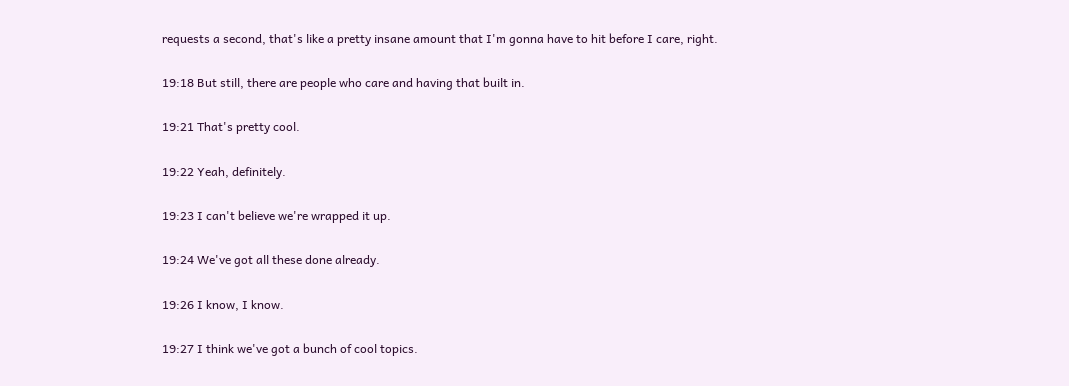requests a second, that's like a pretty insane amount that I'm gonna have to hit before I care, right.

19:18 But still, there are people who care and having that built in.

19:21 That's pretty cool.

19:22 Yeah, definitely.

19:23 I can't believe we're wrapped it up.

19:24 We've got all these done already.

19:26 I know, I know.

19:27 I think we've got a bunch of cool topics.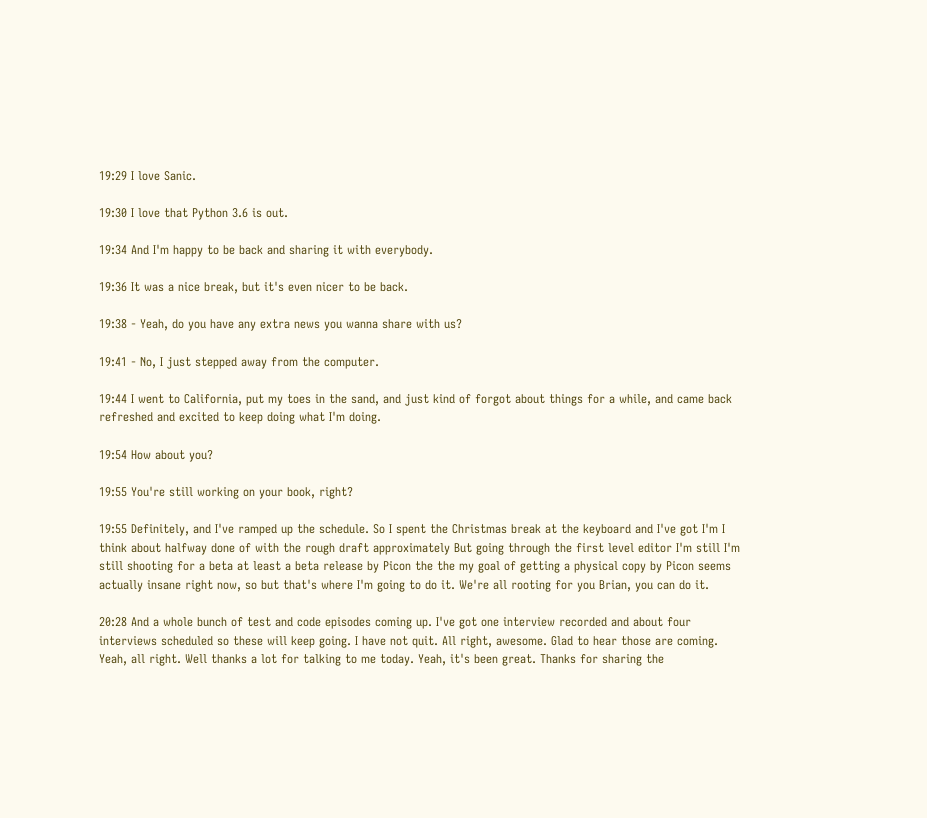19:29 I love Sanic.

19:30 I love that Python 3.6 is out.

19:34 And I'm happy to be back and sharing it with everybody.

19:36 It was a nice break, but it's even nicer to be back.

19:38 - Yeah, do you have any extra news you wanna share with us?

19:41 - No, I just stepped away from the computer.

19:44 I went to California, put my toes in the sand, and just kind of forgot about things for a while, and came back refreshed and excited to keep doing what I'm doing.

19:54 How about you?

19:55 You're still working on your book, right?

19:55 Definitely, and I've ramped up the schedule. So I spent the Christmas break at the keyboard and I've got I'm I think about halfway done of with the rough draft approximately But going through the first level editor I'm still I'm still shooting for a beta at least a beta release by Picon the the my goal of getting a physical copy by Picon seems actually insane right now, so but that's where I'm going to do it. We're all rooting for you Brian, you can do it.

20:28 And a whole bunch of test and code episodes coming up. I've got one interview recorded and about four interviews scheduled so these will keep going. I have not quit. All right, awesome. Glad to hear those are coming. Yeah, all right. Well thanks a lot for talking to me today. Yeah, it's been great. Thanks for sharing the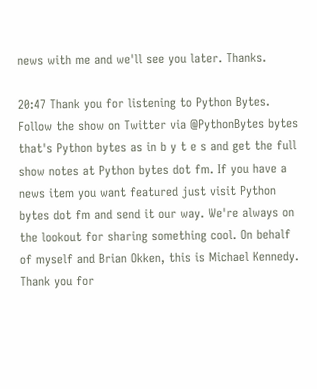news with me and we'll see you later. Thanks.

20:47 Thank you for listening to Python Bytes. Follow the show on Twitter via @PythonBytes bytes that's Python bytes as in b y t e s and get the full show notes at Python bytes dot fm. If you have a news item you want featured just visit Python bytes dot fm and send it our way. We're always on the lookout for sharing something cool. On behalf of myself and Brian Okken, this is Michael Kennedy. Thank you for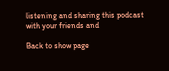listening and sharing this podcast with your friends and

Back to show page